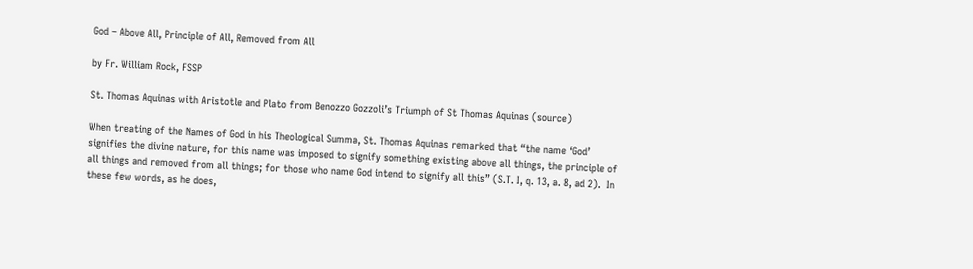God – Above All, Principle of All, Removed from All

by Fr. William Rock, FSSP

St. Thomas Aquinas with Aristotle and Plato from Benozzo Gozzoli’s Triumph of St Thomas Aquinas (source)

When treating of the Names of God in his Theological Summa, St. Thomas Aquinas remarked that “the name ‘God’ signifies the divine nature, for this name was imposed to signify something existing above all things, the principle of all things and removed from all things; for those who name God intend to signify all this” (S.T. I, q. 13, a. 8, ad 2).  In these few words, as he does,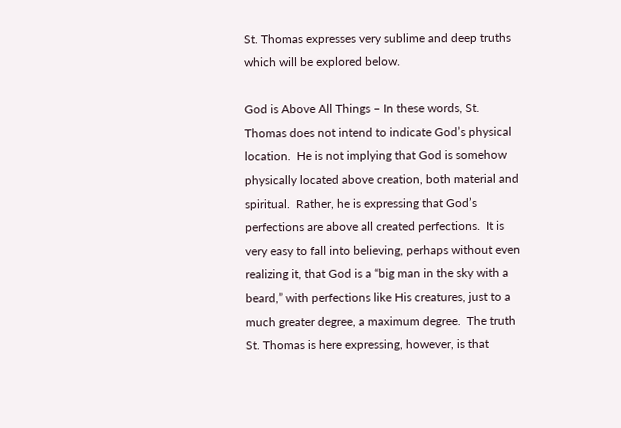St. Thomas expresses very sublime and deep truths which will be explored below.

God is Above All Things – In these words, St. Thomas does not intend to indicate God’s physical location.  He is not implying that God is somehow physically located above creation, both material and spiritual.  Rather, he is expressing that God’s perfections are above all created perfections.  It is very easy to fall into believing, perhaps without even realizing it, that God is a “big man in the sky with a beard,” with perfections like His creatures, just to a much greater degree, a maximum degree.  The truth St. Thomas is here expressing, however, is that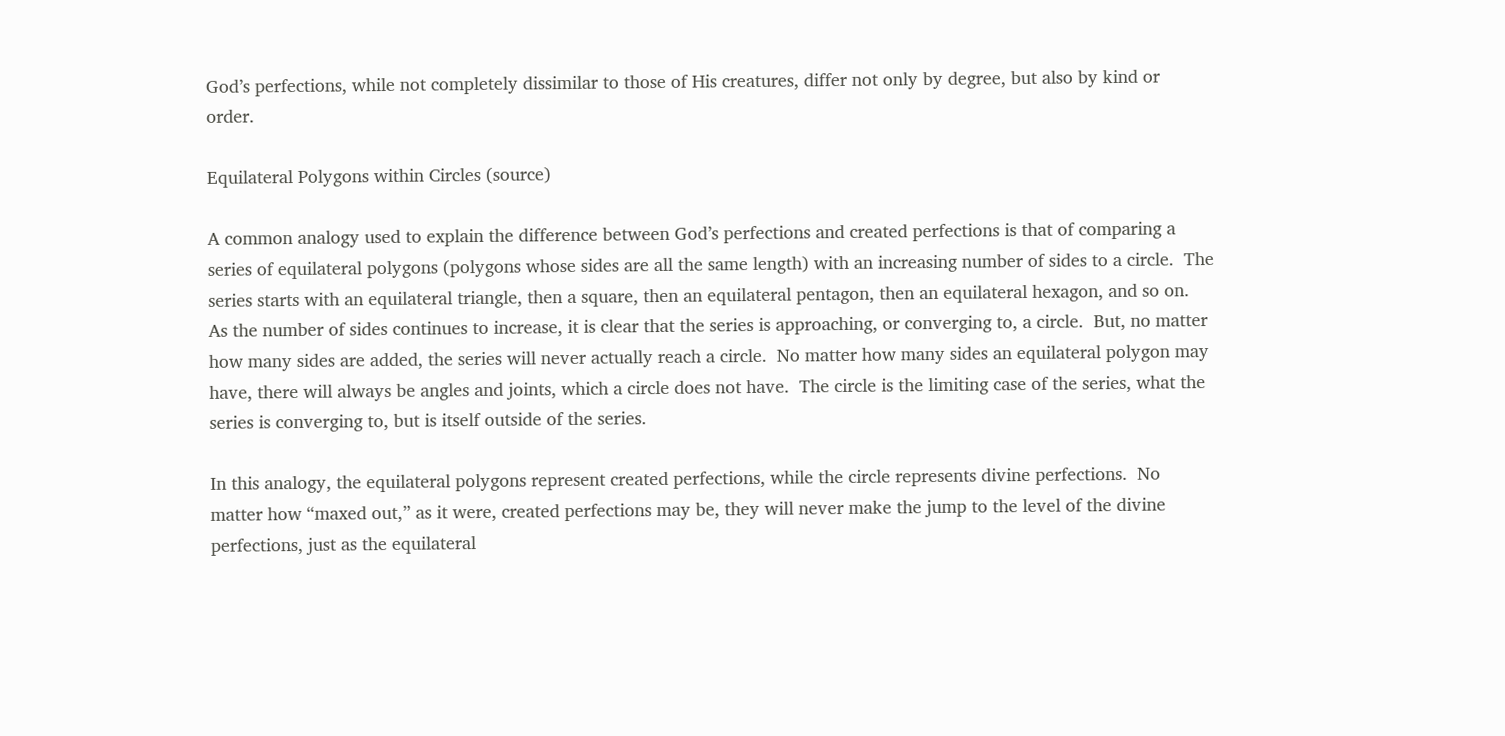God’s perfections, while not completely dissimilar to those of His creatures, differ not only by degree, but also by kind or order.

Equilateral Polygons within Circles (source)

A common analogy used to explain the difference between God’s perfections and created perfections is that of comparing a series of equilateral polygons (polygons whose sides are all the same length) with an increasing number of sides to a circle.  The series starts with an equilateral triangle, then a square, then an equilateral pentagon, then an equilateral hexagon, and so on.  As the number of sides continues to increase, it is clear that the series is approaching, or converging to, a circle.  But, no matter how many sides are added, the series will never actually reach a circle.  No matter how many sides an equilateral polygon may have, there will always be angles and joints, which a circle does not have.  The circle is the limiting case of the series, what the series is converging to, but is itself outside of the series.

In this analogy, the equilateral polygons represent created perfections, while the circle represents divine perfections.  No matter how “maxed out,” as it were, created perfections may be, they will never make the jump to the level of the divine perfections, just as the equilateral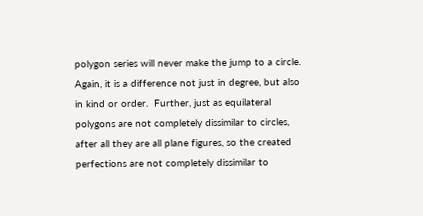polygon series will never make the jump to a circle.  Again, it is a difference not just in degree, but also in kind or order.  Further, just as equilateral polygons are not completely dissimilar to circles, after all they are all plane figures, so the created perfections are not completely dissimilar to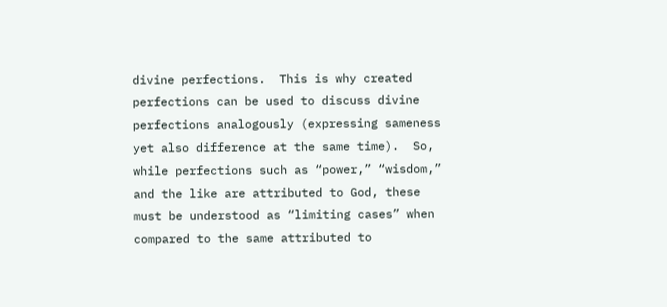divine perfections.  This is why created perfections can be used to discuss divine perfections analogously (expressing sameness yet also difference at the same time).  So, while perfections such as “power,” “wisdom,” and the like are attributed to God, these must be understood as “limiting cases” when compared to the same attributed to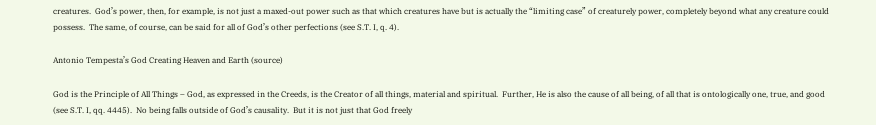creatures.  God’s power, then, for example, is not just a maxed-out power such as that which creatures have but is actually the “limiting case” of creaturely power, completely beyond what any creature could possess.  The same, of course, can be said for all of God’s other perfections (see S.T. I, q. 4).

Antonio Tempesta’s God Creating Heaven and Earth (source)

God is the Principle of All Things – God, as expressed in the Creeds, is the Creator of all things, material and spiritual.  Further, He is also the cause of all being, of all that is ontologically one, true, and good (see S.T. I, qq. 4445).  No being falls outside of God’s causality.  But it is not just that God freely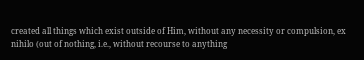created all things which exist outside of Him, without any necessity or compulsion, ex nihilo (out of nothing, i.e., without recourse to anything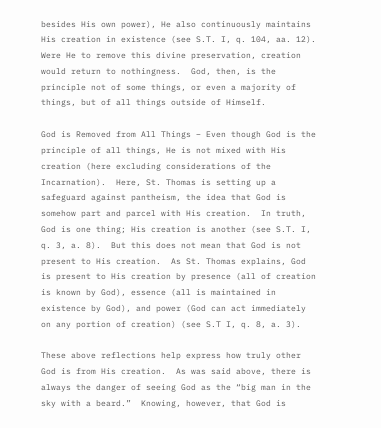besides His own power), He also continuously maintains His creation in existence (see S.T. I, q. 104, aa. 12).  Were He to remove this divine preservation, creation would return to nothingness.  God, then, is the principle not of some things, or even a majority of things, but of all things outside of Himself.

God is Removed from All Things – Even though God is the principle of all things, He is not mixed with His creation (here excluding considerations of the Incarnation).  Here, St. Thomas is setting up a safeguard against pantheism, the idea that God is somehow part and parcel with His creation.  In truth, God is one thing; His creation is another (see S.T. I, q. 3, a. 8).  But this does not mean that God is not present to His creation.  As St. Thomas explains, God is present to His creation by presence (all of creation is known by God), essence (all is maintained in existence by God), and power (God can act immediately on any portion of creation) (see S.T I, q. 8, a. 3).

These above reflections help express how truly other God is from His creation.  As was said above, there is always the danger of seeing God as the “big man in the sky with a beard.”  Knowing, however, that God is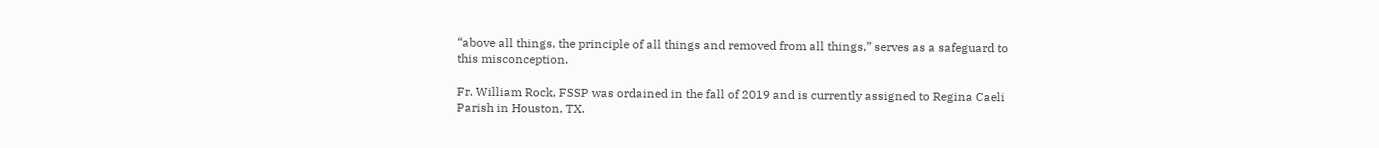“above all things, the principle of all things and removed from all things,” serves as a safeguard to this misconception.

Fr. William Rock, FSSP was ordained in the fall of 2019 and is currently assigned to Regina Caeli Parish in Houston, TX.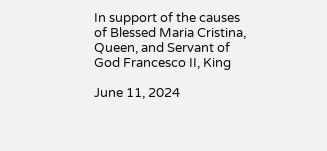In support of the causes of Blessed Maria Cristina, Queen, and Servant of God Francesco II, King

June 11, 2024